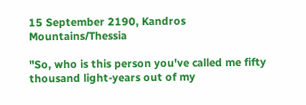15 September 2190, Kandros Mountains/Thessia

"So, who is this person you've called me fifty thousand light-years out of my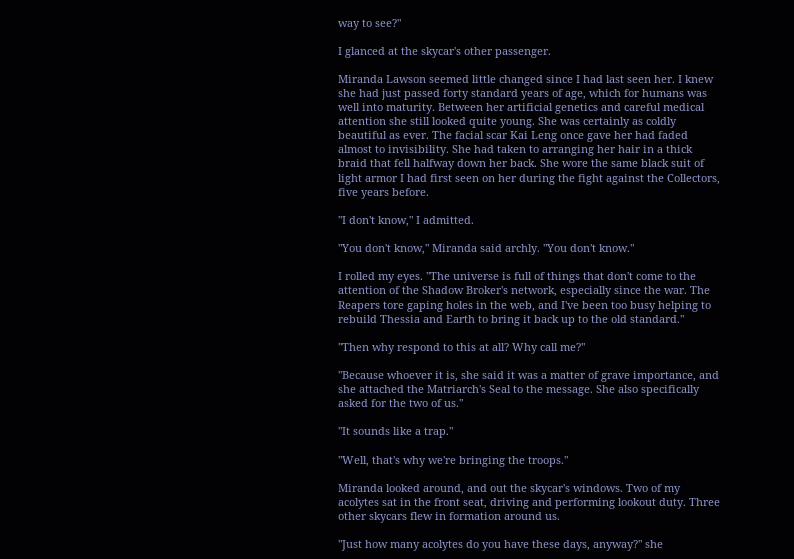way to see?"

I glanced at the skycar's other passenger.

Miranda Lawson seemed little changed since I had last seen her. I knew she had just passed forty standard years of age, which for humans was well into maturity. Between her artificial genetics and careful medical attention she still looked quite young. She was certainly as coldly beautiful as ever. The facial scar Kai Leng once gave her had faded almost to invisibility. She had taken to arranging her hair in a thick braid that fell halfway down her back. She wore the same black suit of light armor I had first seen on her during the fight against the Collectors, five years before.

"I don't know," I admitted.

"You don't know," Miranda said archly. "You don't know."

I rolled my eyes. "The universe is full of things that don't come to the attention of the Shadow Broker's network, especially since the war. The Reapers tore gaping holes in the web, and I've been too busy helping to rebuild Thessia and Earth to bring it back up to the old standard."

"Then why respond to this at all? Why call me?"

"Because whoever it is, she said it was a matter of grave importance, and she attached the Matriarch's Seal to the message. She also specifically asked for the two of us."

"It sounds like a trap."

"Well, that's why we're bringing the troops."

Miranda looked around, and out the skycar's windows. Two of my acolytes sat in the front seat, driving and performing lookout duty. Three other skycars flew in formation around us.

"Just how many acolytes do you have these days, anyway?" she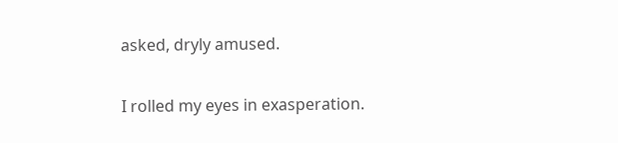asked, dryly amused.

I rolled my eyes in exasperation.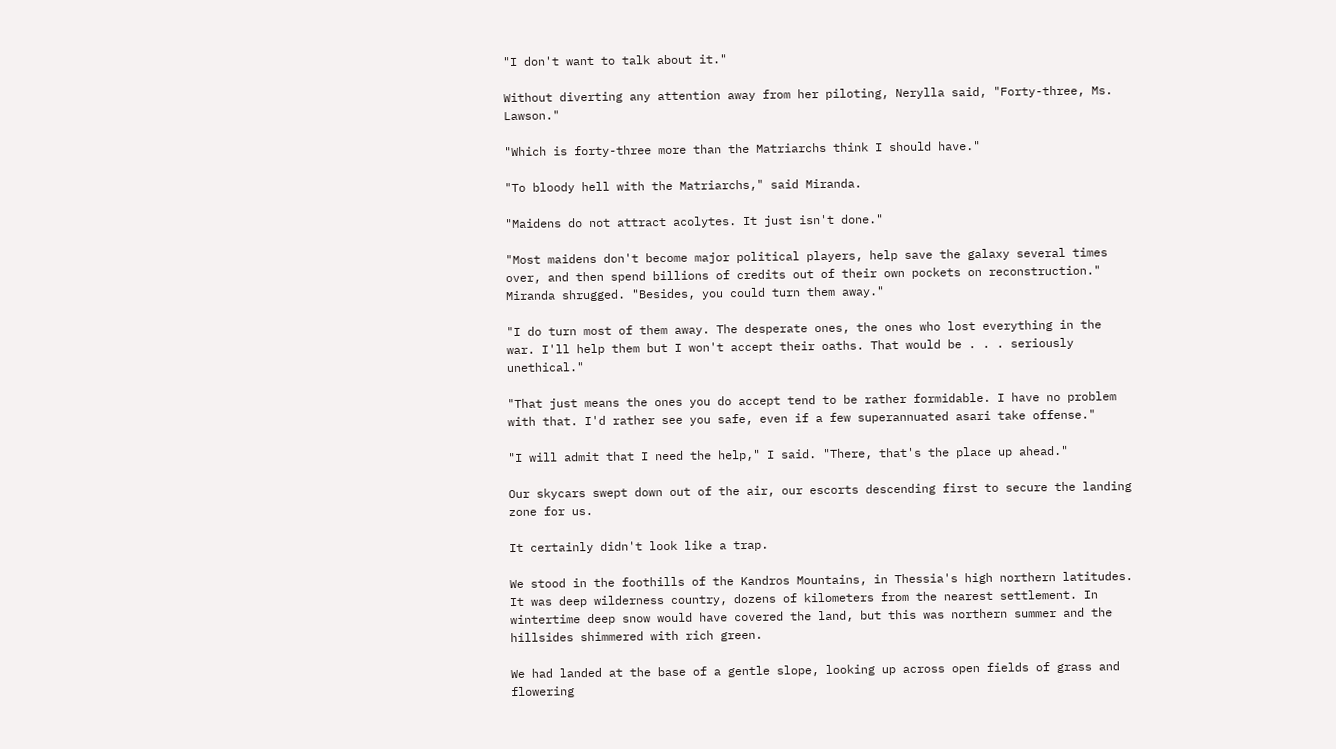"I don't want to talk about it."

Without diverting any attention away from her piloting, Nerylla said, "Forty-three, Ms. Lawson."

"Which is forty-three more than the Matriarchs think I should have."

"To bloody hell with the Matriarchs," said Miranda.

"Maidens do not attract acolytes. It just isn't done."

"Most maidens don't become major political players, help save the galaxy several times over, and then spend billions of credits out of their own pockets on reconstruction." Miranda shrugged. "Besides, you could turn them away."

"I do turn most of them away. The desperate ones, the ones who lost everything in the war. I'll help them but I won't accept their oaths. That would be . . . seriously unethical."

"That just means the ones you do accept tend to be rather formidable. I have no problem with that. I'd rather see you safe, even if a few superannuated asari take offense."

"I will admit that I need the help," I said. "There, that's the place up ahead."

Our skycars swept down out of the air, our escorts descending first to secure the landing zone for us.

It certainly didn't look like a trap.

We stood in the foothills of the Kandros Mountains, in Thessia's high northern latitudes. It was deep wilderness country, dozens of kilometers from the nearest settlement. In wintertime deep snow would have covered the land, but this was northern summer and the hillsides shimmered with rich green.

We had landed at the base of a gentle slope, looking up across open fields of grass and flowering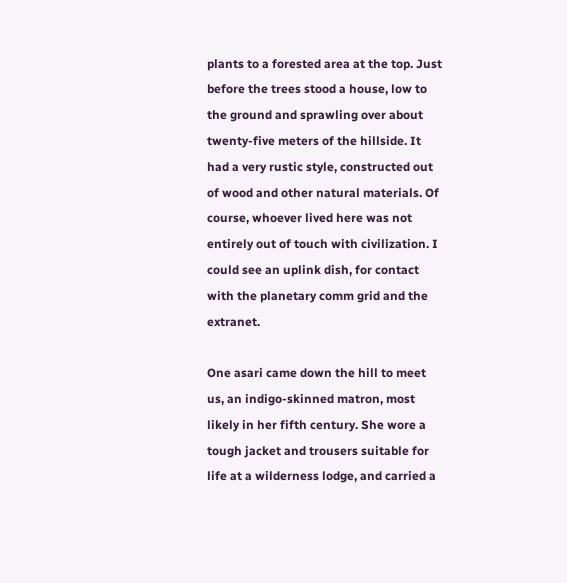plants to a forested area at the top. Just before the trees stood a house, low to the ground and sprawling over about twenty-five meters of the hillside. It had a very rustic style, constructed out of wood and other natural materials. Of course, whoever lived here was not entirely out of touch with civilization. I could see an uplink dish, for contact with the planetary comm grid and the extranet.

One asari came down the hill to meet us, an indigo-skinned matron, most likely in her fifth century. She wore a tough jacket and trousers suitable for life at a wilderness lodge, and carried a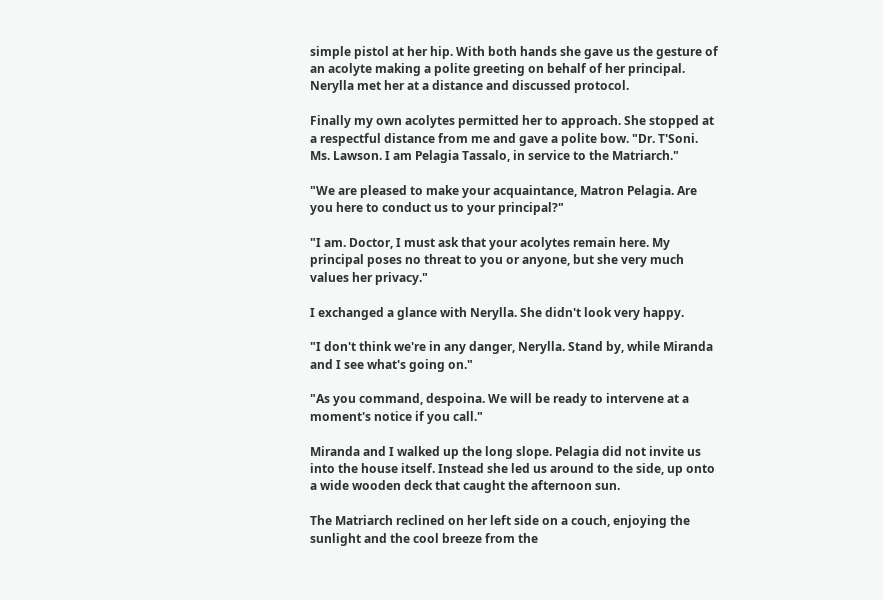simple pistol at her hip. With both hands she gave us the gesture of an acolyte making a polite greeting on behalf of her principal. Nerylla met her at a distance and discussed protocol.

Finally my own acolytes permitted her to approach. She stopped at a respectful distance from me and gave a polite bow. "Dr. T'Soni. Ms. Lawson. I am Pelagia Tassalo, in service to the Matriarch."

"We are pleased to make your acquaintance, Matron Pelagia. Are you here to conduct us to your principal?"

"I am. Doctor, I must ask that your acolytes remain here. My principal poses no threat to you or anyone, but she very much values her privacy."

I exchanged a glance with Nerylla. She didn't look very happy.

"I don't think we're in any danger, Nerylla. Stand by, while Miranda and I see what's going on."

"As you command, despoina. We will be ready to intervene at a moment's notice if you call."

Miranda and I walked up the long slope. Pelagia did not invite us into the house itself. Instead she led us around to the side, up onto a wide wooden deck that caught the afternoon sun.

The Matriarch reclined on her left side on a couch, enjoying the sunlight and the cool breeze from the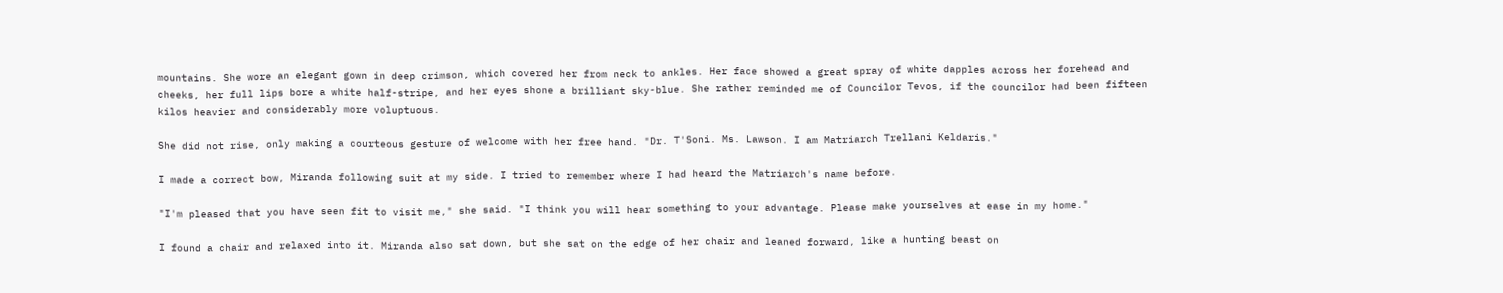mountains. She wore an elegant gown in deep crimson, which covered her from neck to ankles. Her face showed a great spray of white dapples across her forehead and cheeks, her full lips bore a white half-stripe, and her eyes shone a brilliant sky-blue. She rather reminded me of Councilor Tevos, if the councilor had been fifteen kilos heavier and considerably more voluptuous.

She did not rise, only making a courteous gesture of welcome with her free hand. "Dr. T'Soni. Ms. Lawson. I am Matriarch Trellani Keldaris."

I made a correct bow, Miranda following suit at my side. I tried to remember where I had heard the Matriarch's name before.

"I'm pleased that you have seen fit to visit me," she said. "I think you will hear something to your advantage. Please make yourselves at ease in my home."

I found a chair and relaxed into it. Miranda also sat down, but she sat on the edge of her chair and leaned forward, like a hunting beast on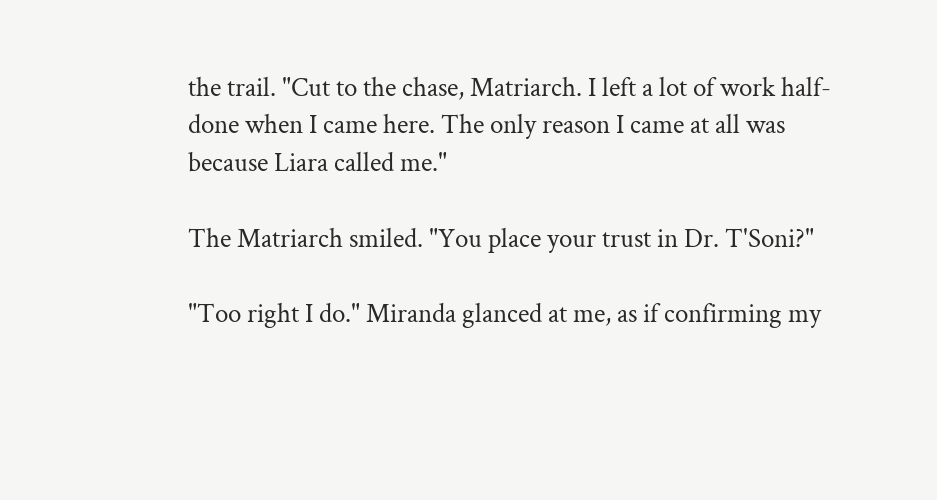the trail. "Cut to the chase, Matriarch. I left a lot of work half-done when I came here. The only reason I came at all was because Liara called me."

The Matriarch smiled. "You place your trust in Dr. T'Soni?"

"Too right I do." Miranda glanced at me, as if confirming my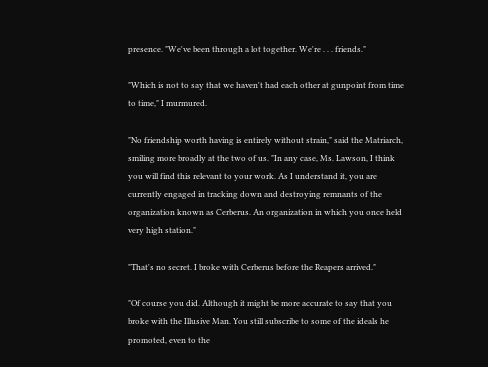presence. "We've been through a lot together. We're . . . friends."

"Which is not to say that we haven't had each other at gunpoint from time to time," I murmured.

"No friendship worth having is entirely without strain," said the Matriarch, smiling more broadly at the two of us. "In any case, Ms. Lawson, I think you will find this relevant to your work. As I understand it, you are currently engaged in tracking down and destroying remnants of the organization known as Cerberus. An organization in which you once held very high station."

"That's no secret. I broke with Cerberus before the Reapers arrived."

"Of course you did. Although it might be more accurate to say that you broke with the Illusive Man. You still subscribe to some of the ideals he promoted, even to the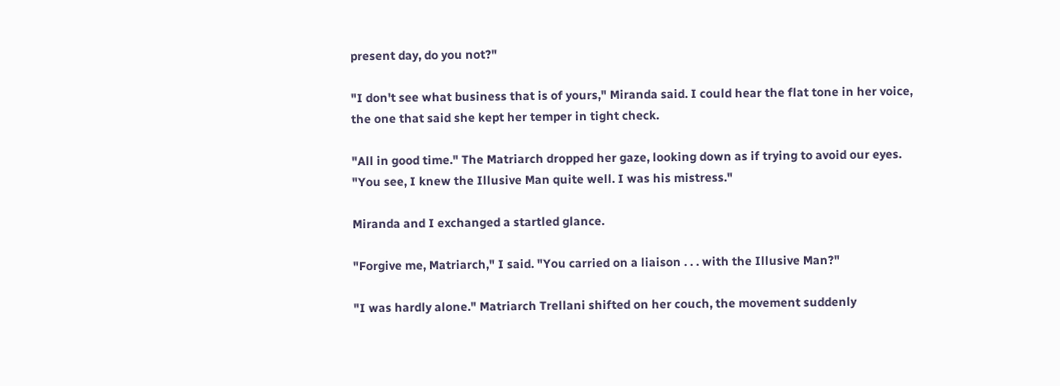present day, do you not?"

"I don't see what business that is of yours," Miranda said. I could hear the flat tone in her voice, the one that said she kept her temper in tight check.

"All in good time." The Matriarch dropped her gaze, looking down as if trying to avoid our eyes. "You see, I knew the Illusive Man quite well. I was his mistress."

Miranda and I exchanged a startled glance.

"Forgive me, Matriarch," I said. "You carried on a liaison . . . with the Illusive Man?"

"I was hardly alone." Matriarch Trellani shifted on her couch, the movement suddenly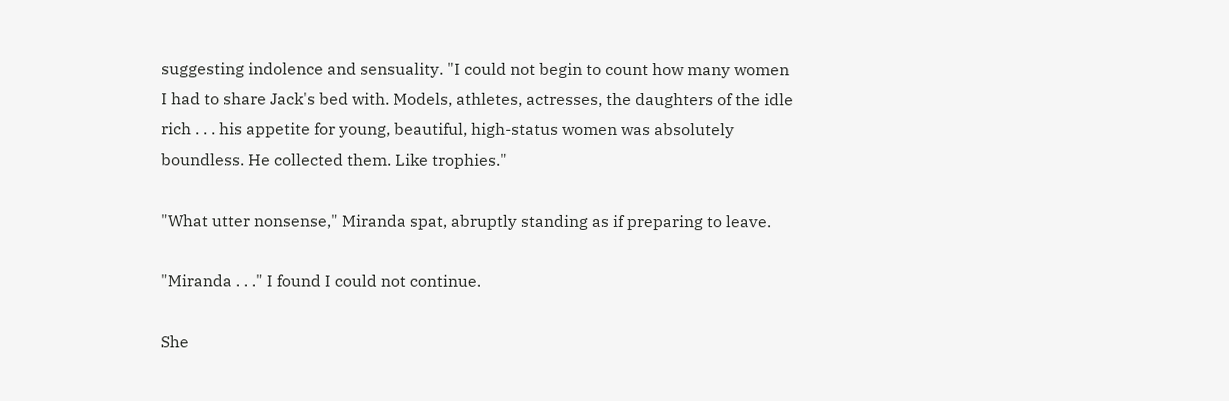suggesting indolence and sensuality. "I could not begin to count how many women I had to share Jack's bed with. Models, athletes, actresses, the daughters of the idle rich . . . his appetite for young, beautiful, high-status women was absolutely boundless. He collected them. Like trophies."

"What utter nonsense," Miranda spat, abruptly standing as if preparing to leave.

"Miranda . . ." I found I could not continue.

She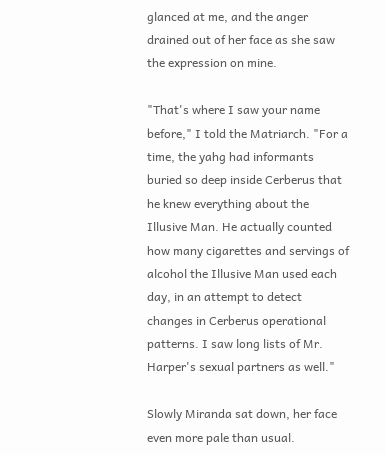glanced at me, and the anger drained out of her face as she saw the expression on mine.

"That's where I saw your name before," I told the Matriarch. "For a time, the yahg had informants buried so deep inside Cerberus that he knew everything about the Illusive Man. He actually counted how many cigarettes and servings of alcohol the Illusive Man used each day, in an attempt to detect changes in Cerberus operational patterns. I saw long lists of Mr. Harper's sexual partners as well."

Slowly Miranda sat down, her face even more pale than usual.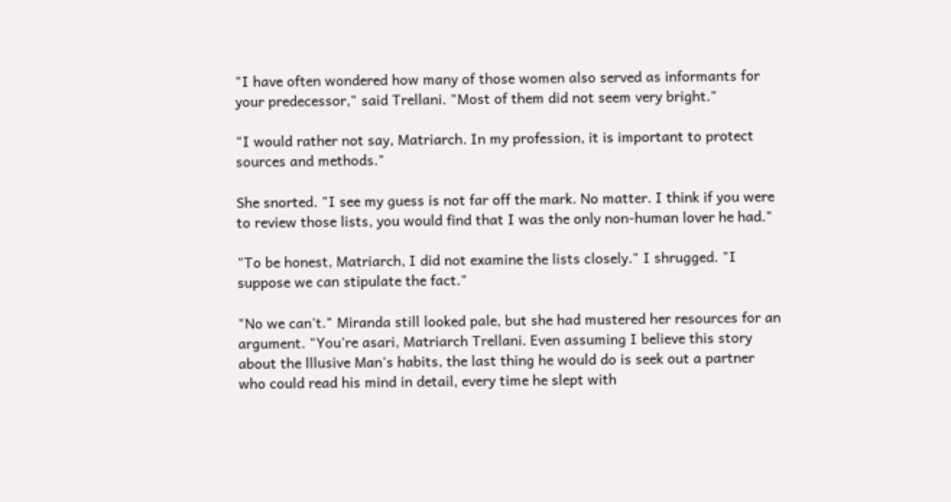"I have often wondered how many of those women also served as informants for your predecessor," said Trellani. "Most of them did not seem very bright."

"I would rather not say, Matriarch. In my profession, it is important to protect sources and methods."

She snorted. "I see my guess is not far off the mark. No matter. I think if you were to review those lists, you would find that I was the only non-human lover he had."

"To be honest, Matriarch, I did not examine the lists closely." I shrugged. "I suppose we can stipulate the fact."

"No we can't." Miranda still looked pale, but she had mustered her resources for an argument. "You're asari, Matriarch Trellani. Even assuming I believe this story about the lllusive Man's habits, the last thing he would do is seek out a partner who could read his mind in detail, every time he slept with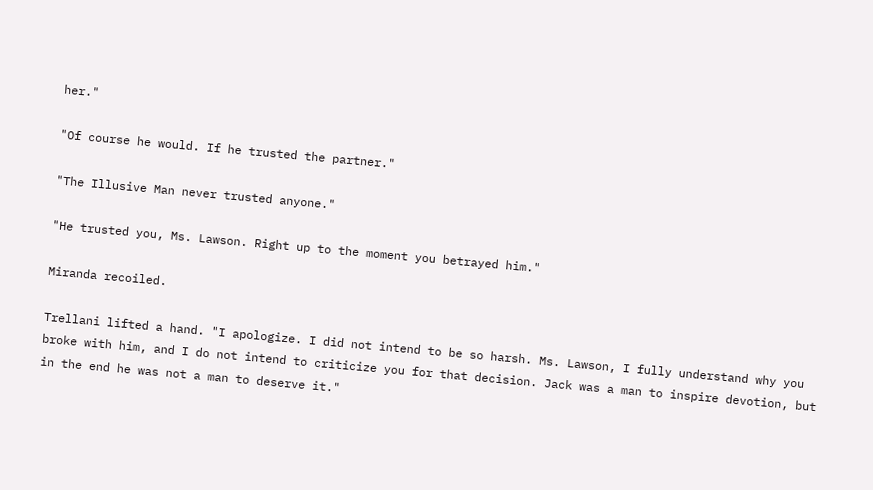her."

"Of course he would. If he trusted the partner."

"The Illusive Man never trusted anyone."

"He trusted you, Ms. Lawson. Right up to the moment you betrayed him."

Miranda recoiled.

Trellani lifted a hand. "I apologize. I did not intend to be so harsh. Ms. Lawson, I fully understand why you broke with him, and I do not intend to criticize you for that decision. Jack was a man to inspire devotion, but in the end he was not a man to deserve it."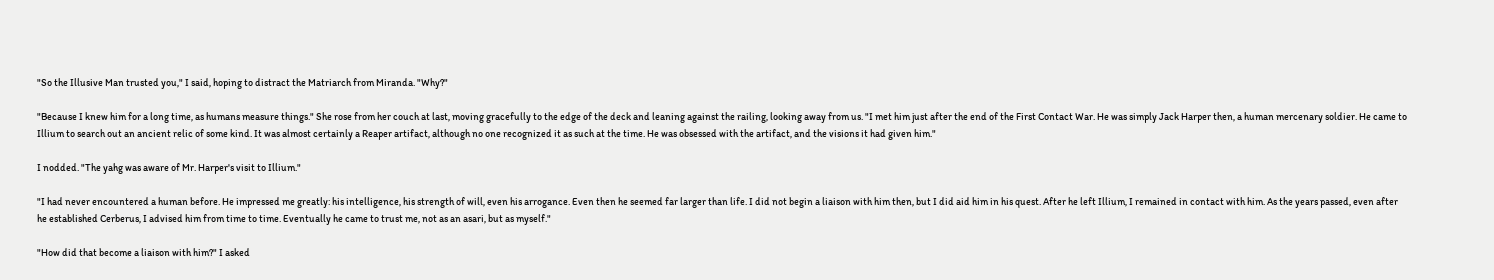"So the Illusive Man trusted you," I said, hoping to distract the Matriarch from Miranda. "Why?"

"Because I knew him for a long time, as humans measure things." She rose from her couch at last, moving gracefully to the edge of the deck and leaning against the railing, looking away from us. "I met him just after the end of the First Contact War. He was simply Jack Harper then, a human mercenary soldier. He came to Illium to search out an ancient relic of some kind. It was almost certainly a Reaper artifact, although no one recognized it as such at the time. He was obsessed with the artifact, and the visions it had given him."

I nodded. "The yahg was aware of Mr. Harper's visit to Illium."

"I had never encountered a human before. He impressed me greatly: his intelligence, his strength of will, even his arrogance. Even then he seemed far larger than life. I did not begin a liaison with him then, but I did aid him in his quest. After he left Illium, I remained in contact with him. As the years passed, even after he established Cerberus, I advised him from time to time. Eventually he came to trust me, not as an asari, but as myself."

"How did that become a liaison with him?" I asked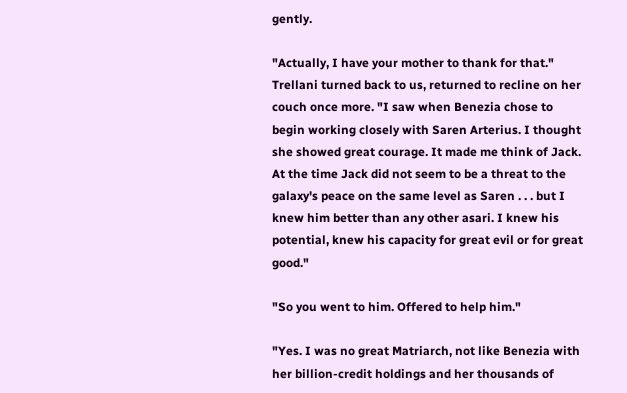gently.

"Actually, I have your mother to thank for that." Trellani turned back to us, returned to recline on her couch once more. "I saw when Benezia chose to begin working closely with Saren Arterius. I thought she showed great courage. It made me think of Jack. At the time Jack did not seem to be a threat to the galaxy's peace on the same level as Saren . . . but I knew him better than any other asari. I knew his potential, knew his capacity for great evil or for great good."

"So you went to him. Offered to help him."

"Yes. I was no great Matriarch, not like Benezia with her billion-credit holdings and her thousands of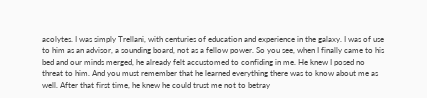acolytes. I was simply Trellani, with centuries of education and experience in the galaxy. I was of use to him as an advisor, a sounding board, not as a fellow power. So you see, when I finally came to his bed and our minds merged, he already felt accustomed to confiding in me. He knew I posed no threat to him. And you must remember that he learned everything there was to know about me as well. After that first time, he knew he could trust me not to betray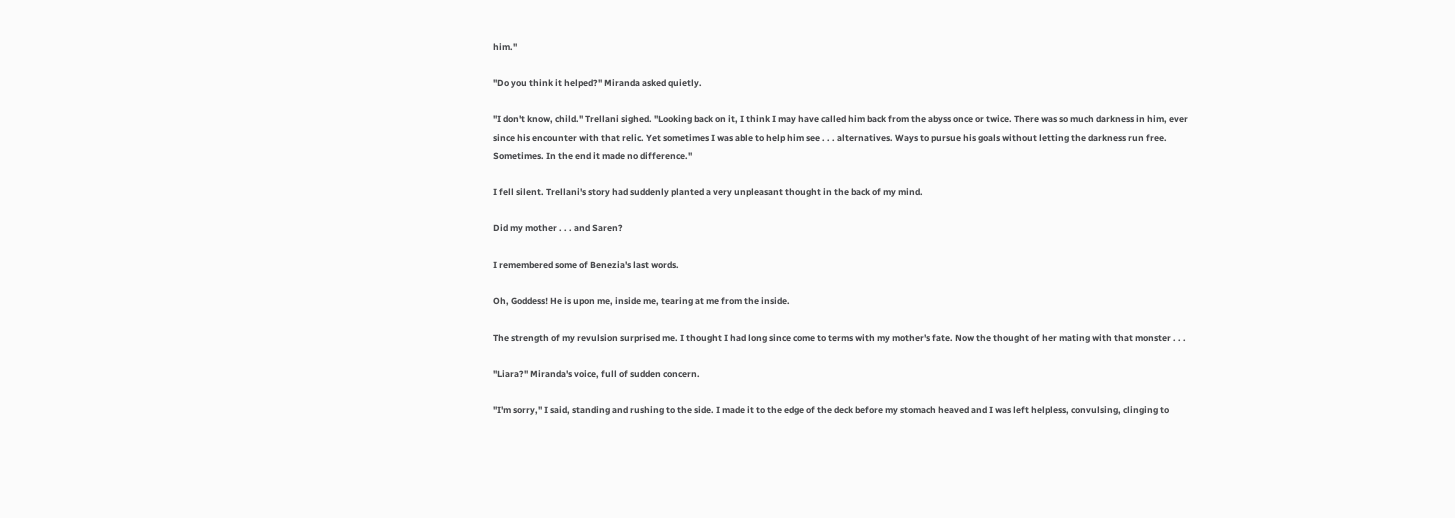him."

"Do you think it helped?" Miranda asked quietly.

"I don't know, child." Trellani sighed. "Looking back on it, I think I may have called him back from the abyss once or twice. There was so much darkness in him, ever since his encounter with that relic. Yet sometimes I was able to help him see . . . alternatives. Ways to pursue his goals without letting the darkness run free. Sometimes. In the end it made no difference."

I fell silent. Trellani's story had suddenly planted a very unpleasant thought in the back of my mind.

Did my mother . . . and Saren?

I remembered some of Benezia's last words.

Oh, Goddess! He is upon me, inside me, tearing at me from the inside.

The strength of my revulsion surprised me. I thought I had long since come to terms with my mother's fate. Now the thought of her mating with that monster . . .

"Liara?" Miranda's voice, full of sudden concern.

"I'm sorry," I said, standing and rushing to the side. I made it to the edge of the deck before my stomach heaved and I was left helpless, convulsing, clinging to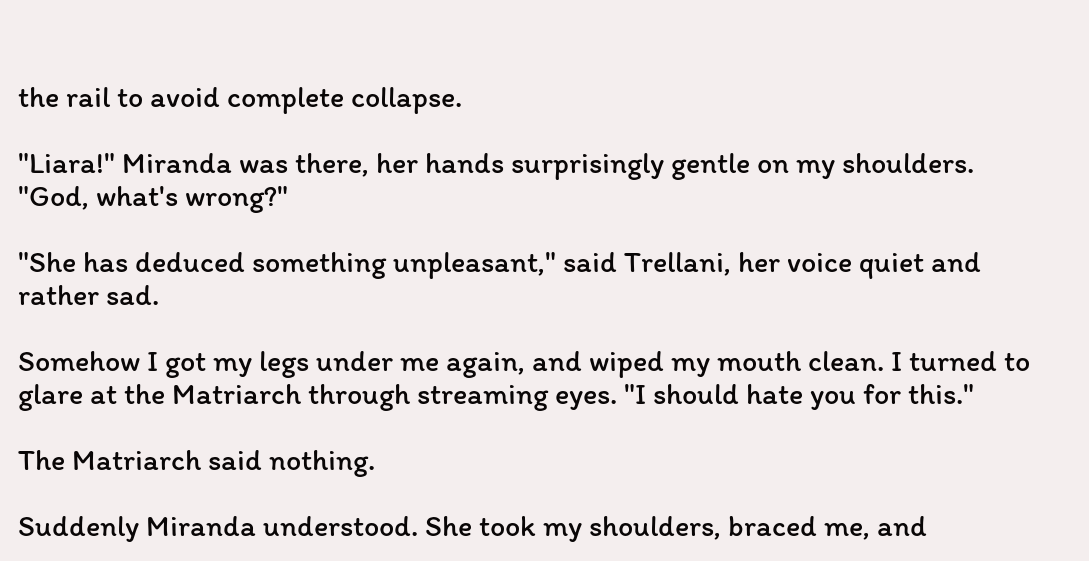the rail to avoid complete collapse.

"Liara!" Miranda was there, her hands surprisingly gentle on my shoulders. "God, what's wrong?"

"She has deduced something unpleasant," said Trellani, her voice quiet and rather sad.

Somehow I got my legs under me again, and wiped my mouth clean. I turned to glare at the Matriarch through streaming eyes. "I should hate you for this."

The Matriarch said nothing.

Suddenly Miranda understood. She took my shoulders, braced me, and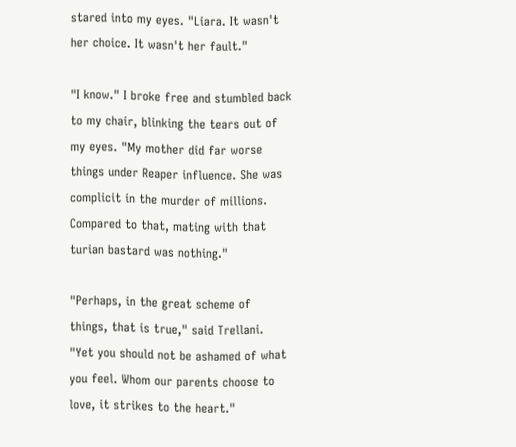stared into my eyes. "Liara. It wasn't her choice. It wasn't her fault."

"I know." I broke free and stumbled back to my chair, blinking the tears out of my eyes. "My mother did far worse things under Reaper influence. She was complicit in the murder of millions. Compared to that, mating with that turian bastard was nothing."

"Perhaps, in the great scheme of things, that is true," said Trellani. "Yet you should not be ashamed of what you feel. Whom our parents choose to love, it strikes to the heart."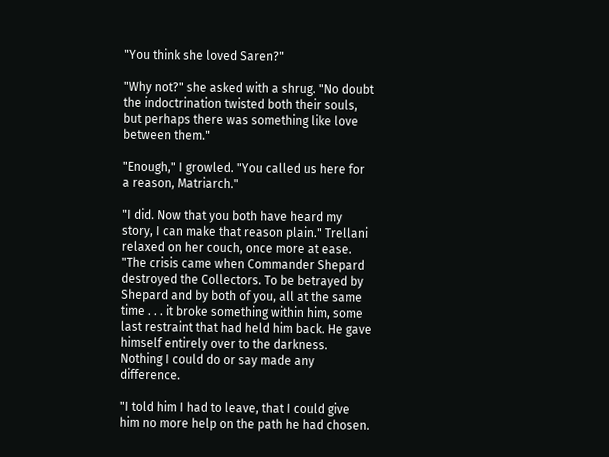"You think she loved Saren?"

"Why not?" she asked with a shrug. "No doubt the indoctrination twisted both their souls, but perhaps there was something like love between them."

"Enough," I growled. "You called us here for a reason, Matriarch."

"I did. Now that you both have heard my story, I can make that reason plain." Trellani relaxed on her couch, once more at ease. "The crisis came when Commander Shepard destroyed the Collectors. To be betrayed by Shepard and by both of you, all at the same time . . . it broke something within him, some last restraint that had held him back. He gave himself entirely over to the darkness. Nothing I could do or say made any difference.

"I told him I had to leave, that I could give him no more help on the path he had chosen.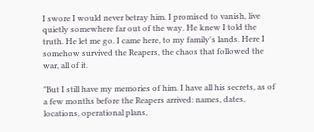I swore I would never betray him. I promised to vanish, live quietly somewhere far out of the way. He knew I told the truth. He let me go. I came here, to my family's lands. Here I somehow survived the Reapers, the chaos that followed the war, all of it.

"But I still have my memories of him. I have all his secrets, as of a few months before the Reapers arrived: names, dates, locations, operational plans,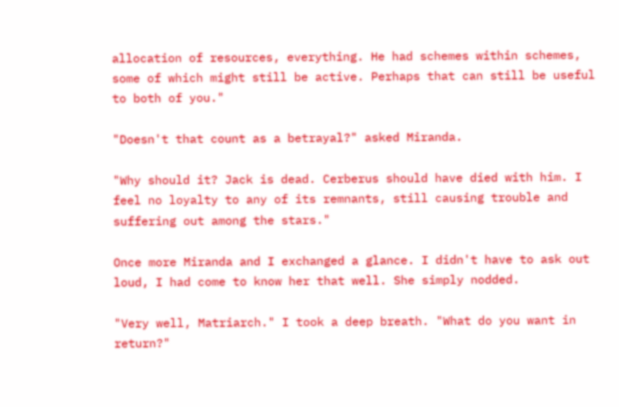allocation of resources, everything. He had schemes within schemes, some of which might still be active. Perhaps that can still be useful to both of you."

"Doesn't that count as a betrayal?" asked Miranda.

"Why should it? Jack is dead. Cerberus should have died with him. I feel no loyalty to any of its remnants, still causing trouble and suffering out among the stars."

Once more Miranda and I exchanged a glance. I didn't have to ask out loud, I had come to know her that well. She simply nodded.

"Very well, Matriarch." I took a deep breath. "What do you want in return?"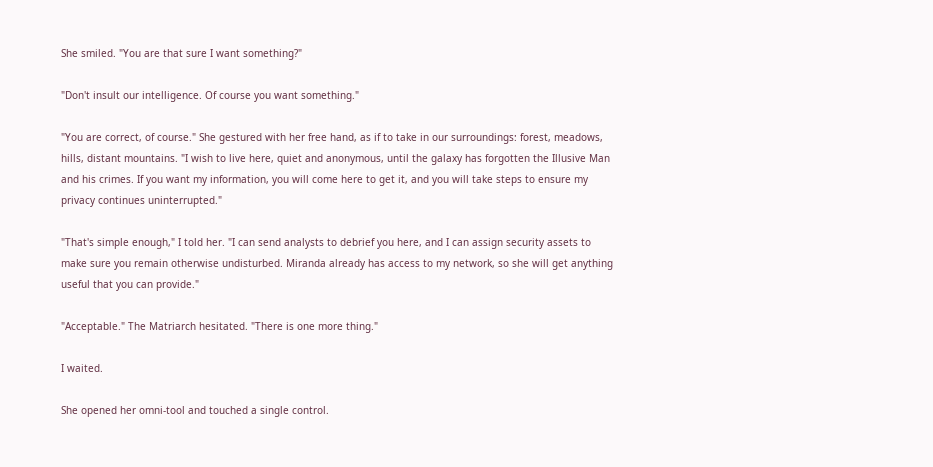She smiled. "You are that sure I want something?"

"Don't insult our intelligence. Of course you want something."

"You are correct, of course." She gestured with her free hand, as if to take in our surroundings: forest, meadows, hills, distant mountains. "I wish to live here, quiet and anonymous, until the galaxy has forgotten the Illusive Man and his crimes. If you want my information, you will come here to get it, and you will take steps to ensure my privacy continues uninterrupted."

"That's simple enough," I told her. "I can send analysts to debrief you here, and I can assign security assets to make sure you remain otherwise undisturbed. Miranda already has access to my network, so she will get anything useful that you can provide."

"Acceptable." The Matriarch hesitated. "There is one more thing."

I waited.

She opened her omni-tool and touched a single control.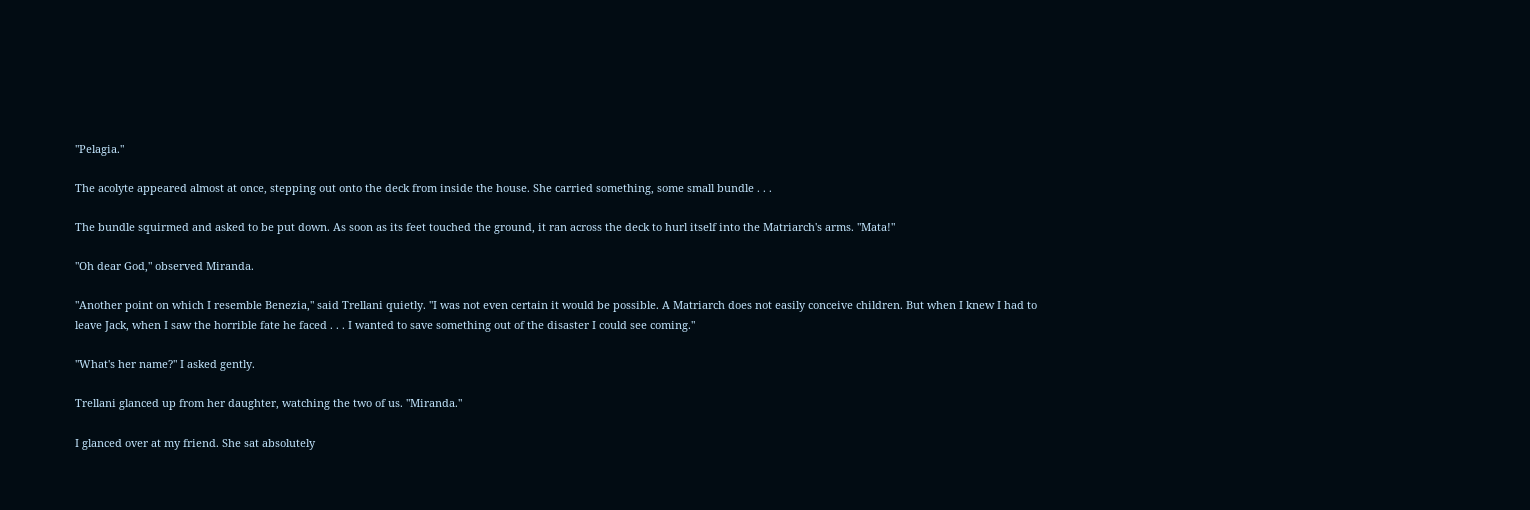"Pelagia."

The acolyte appeared almost at once, stepping out onto the deck from inside the house. She carried something, some small bundle . . .

The bundle squirmed and asked to be put down. As soon as its feet touched the ground, it ran across the deck to hurl itself into the Matriarch's arms. "Mata!"

"Oh dear God," observed Miranda.

"Another point on which I resemble Benezia," said Trellani quietly. "I was not even certain it would be possible. A Matriarch does not easily conceive children. But when I knew I had to leave Jack, when I saw the horrible fate he faced . . . I wanted to save something out of the disaster I could see coming."

"What's her name?" I asked gently.

Trellani glanced up from her daughter, watching the two of us. "Miranda."

I glanced over at my friend. She sat absolutely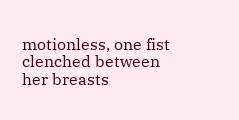motionless, one fist clenched between her breasts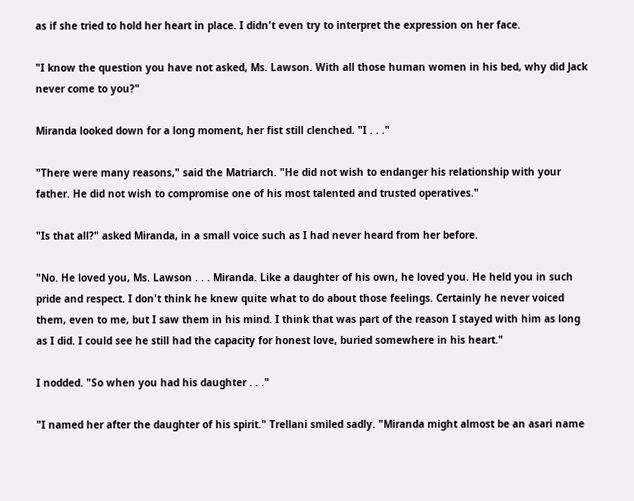as if she tried to hold her heart in place. I didn't even try to interpret the expression on her face.

"I know the question you have not asked, Ms. Lawson. With all those human women in his bed, why did Jack never come to you?"

Miranda looked down for a long moment, her fist still clenched. "I . . ."

"There were many reasons," said the Matriarch. "He did not wish to endanger his relationship with your father. He did not wish to compromise one of his most talented and trusted operatives."

"Is that all?" asked Miranda, in a small voice such as I had never heard from her before.

"No. He loved you, Ms. Lawson . . . Miranda. Like a daughter of his own, he loved you. He held you in such pride and respect. I don't think he knew quite what to do about those feelings. Certainly he never voiced them, even to me, but I saw them in his mind. I think that was part of the reason I stayed with him as long as I did. I could see he still had the capacity for honest love, buried somewhere in his heart."

I nodded. "So when you had his daughter . . ."

"I named her after the daughter of his spirit." Trellani smiled sadly. "Miranda might almost be an asari name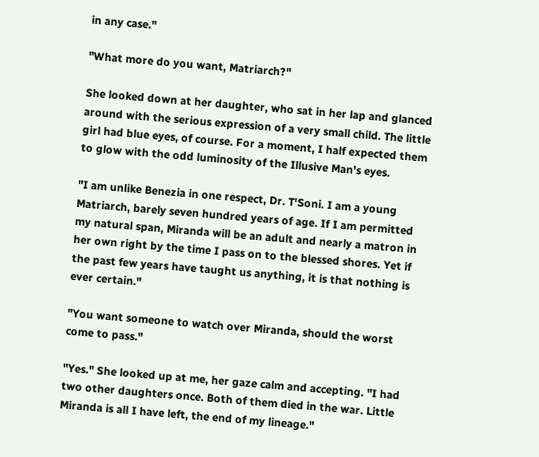in any case."

"What more do you want, Matriarch?"

She looked down at her daughter, who sat in her lap and glanced around with the serious expression of a very small child. The little girl had blue eyes, of course. For a moment, I half expected them to glow with the odd luminosity of the Illusive Man's eyes.

"I am unlike Benezia in one respect, Dr. T'Soni. I am a young Matriarch, barely seven hundred years of age. If I am permitted my natural span, Miranda will be an adult and nearly a matron in her own right by the time I pass on to the blessed shores. Yet if the past few years have taught us anything, it is that nothing is ever certain."

"You want someone to watch over Miranda, should the worst come to pass."

"Yes." She looked up at me, her gaze calm and accepting. "I had two other daughters once. Both of them died in the war. Little Miranda is all I have left, the end of my lineage."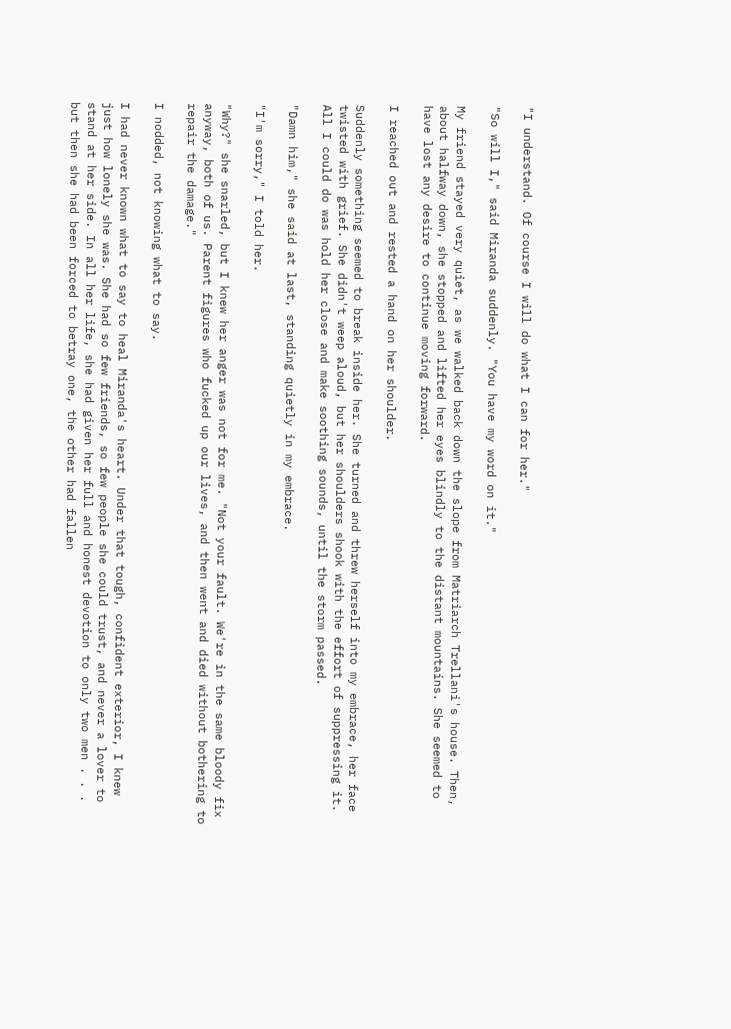"I understand. Of course I will do what I can for her."

"So will I," said Miranda suddenly. "You have my word on it."

My friend stayed very quiet, as we walked back down the slope from Matriarch Trellani's house. Then, about halfway down, she stopped and lifted her eyes blindly to the distant mountains. She seemed to have lost any desire to continue moving forward.

I reached out and rested a hand on her shoulder.

Suddenly something seemed to break inside her. She turned and threw herself into my embrace, her face twisted with grief. She didn't weep aloud, but her shoulders shook with the effort of suppressing it. All I could do was hold her close and make soothing sounds, until the storm passed.

"Damn him," she said at last, standing quietly in my embrace.

"I'm sorry," I told her.

"Why?" she snarled, but I knew her anger was not for me. "Not your fault. We're in the same bloody fix anyway, both of us. Parent figures who fucked up our lives, and then went and died without bothering to repair the damage."

I nodded, not knowing what to say.

I had never known what to say to heal Miranda's heart. Under that tough, confident exterior, I knew just how lonely she was. She had so few friends, so few people she could trust, and never a lover to stand at her side. In all her life, she had given her full and honest devotion to only two men . . . but then she had been forced to betray one, the other had fallen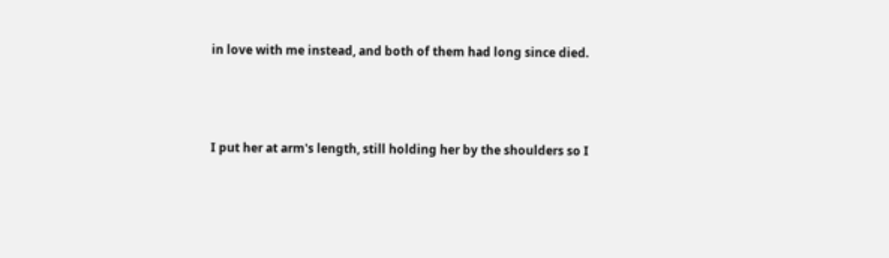in love with me instead, and both of them had long since died.



I put her at arm's length, still holding her by the shoulders so I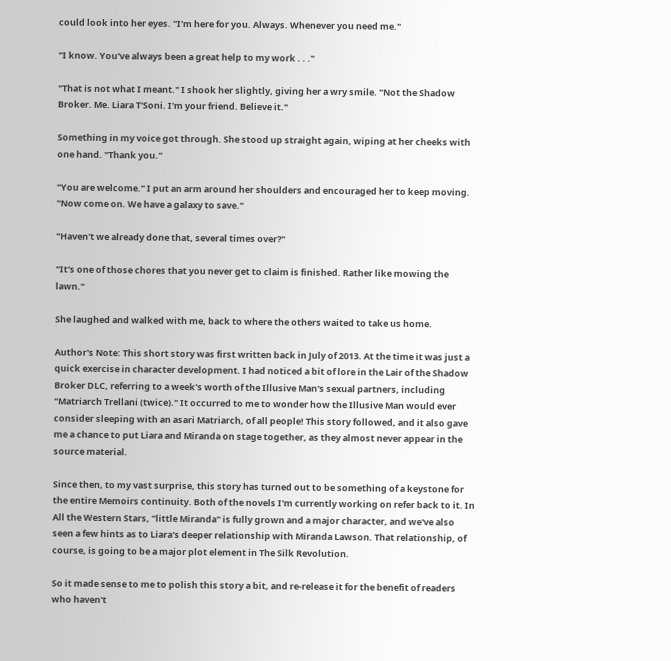could look into her eyes. "I'm here for you. Always. Whenever you need me."

"I know. You've always been a great help to my work . . ."

"That is not what I meant." I shook her slightly, giving her a wry smile. "Not the Shadow Broker. Me. Liara T'Soni. I'm your friend. Believe it."

Something in my voice got through. She stood up straight again, wiping at her cheeks with one hand. "Thank you."

"You are welcome." I put an arm around her shoulders and encouraged her to keep moving. "Now come on. We have a galaxy to save."

"Haven't we already done that, several times over?"

"It's one of those chores that you never get to claim is finished. Rather like mowing the lawn."

She laughed and walked with me, back to where the others waited to take us home.

Author's Note: This short story was first written back in July of 2013. At the time it was just a quick exercise in character development. I had noticed a bit of lore in the Lair of the Shadow Broker DLC, referring to a week's worth of the Illusive Man's sexual partners, including "Matriarch Trellani (twice)." It occurred to me to wonder how the Illusive Man would ever consider sleeping with an asari Matriarch, of all people! This story followed, and it also gave me a chance to put Liara and Miranda on stage together, as they almost never appear in the source material.

Since then, to my vast surprise, this story has turned out to be something of a keystone for the entire Memoirs continuity. Both of the novels I'm currently working on refer back to it. In All the Western Stars, "little Miranda" is fully grown and a major character, and we've also seen a few hints as to Liara's deeper relationship with Miranda Lawson. That relationship, of course, is going to be a major plot element in The Silk Revolution.

So it made sense to me to polish this story a bit, and re-release it for the benefit of readers who haven't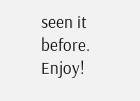seen it before. Enjoy!